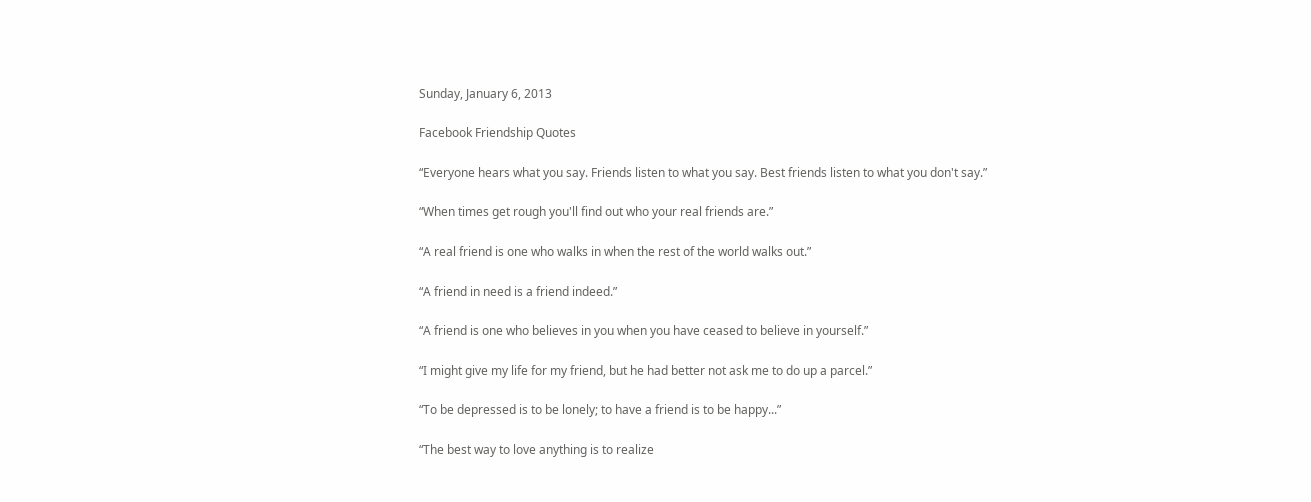Sunday, January 6, 2013

Facebook Friendship Quotes

“Everyone hears what you say. Friends listen to what you say. Best friends listen to what you don't say.”

“When times get rough you'll find out who your real friends are.”

“A real friend is one who walks in when the rest of the world walks out.”

“A friend in need is a friend indeed.”

“A friend is one who believes in you when you have ceased to believe in yourself.”

“I might give my life for my friend, but he had better not ask me to do up a parcel.”

“To be depressed is to be lonely; to have a friend is to be happy...”

“The best way to love anything is to realize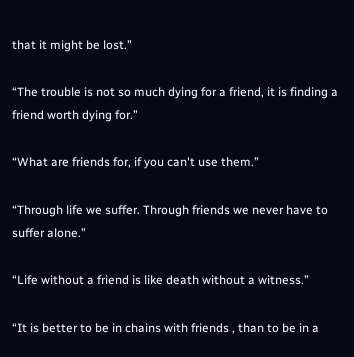that it might be lost.”

“The trouble is not so much dying for a friend, it is finding a friend worth dying for.”

“What are friends for, if you can't use them.”

“Through life we suffer. Through friends we never have to suffer alone.”

“Life without a friend is like death without a witness.”

“It is better to be in chains with friends , than to be in a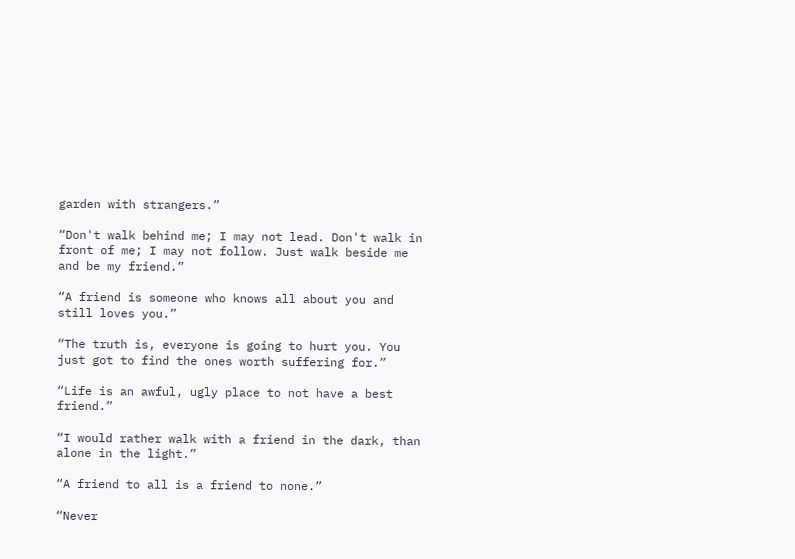garden with strangers.”

“Don't walk behind me; I may not lead. Don't walk in front of me; I may not follow. Just walk beside me and be my friend.”

“A friend is someone who knows all about you and still loves you.”

“The truth is, everyone is going to hurt you. You just got to find the ones worth suffering for.”

“Life is an awful, ugly place to not have a best friend.”

“I would rather walk with a friend in the dark, than alone in the light.”

“A friend to all is a friend to none.”

“Never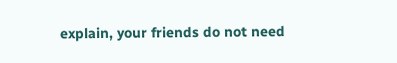explain, your friends do not need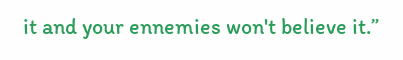it and your ennemies won't believe it.”